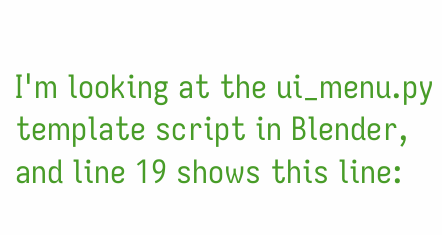I'm looking at the ui_menu.py template script in Blender, and line 19 shows this line: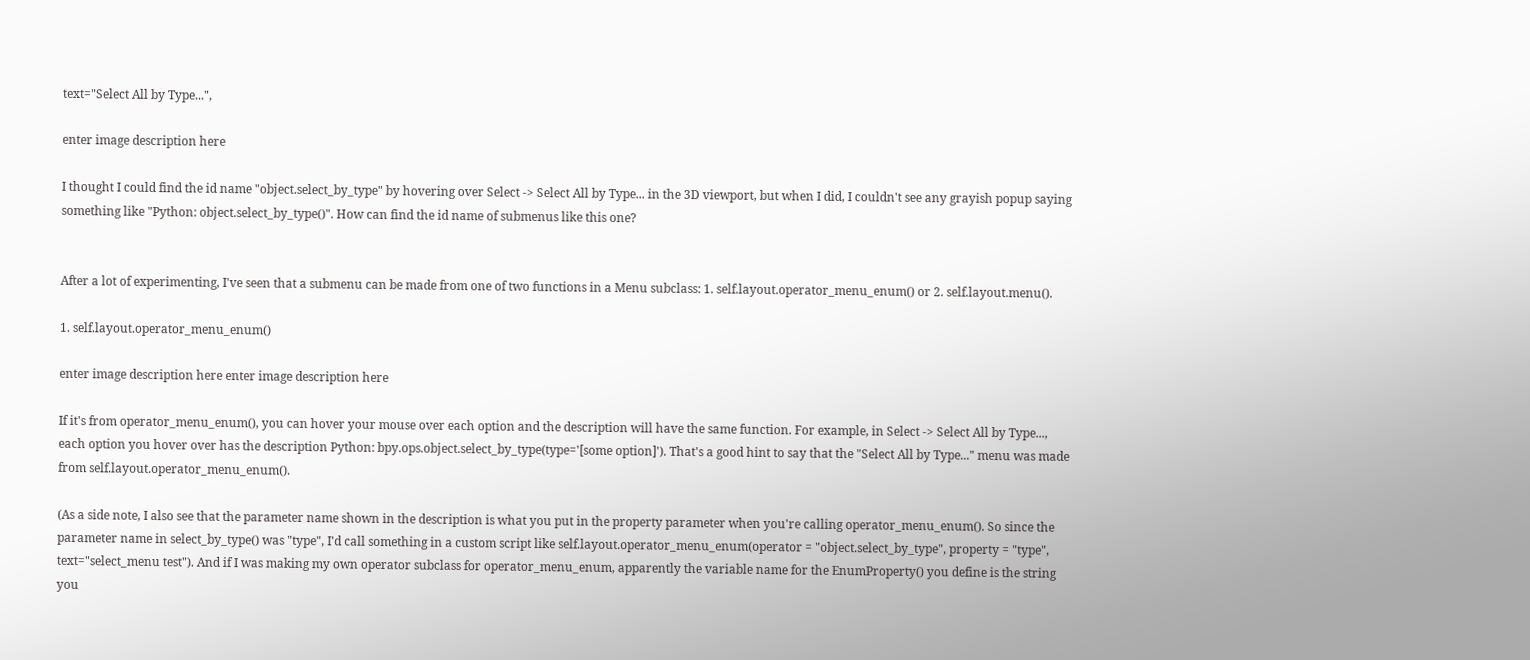text="Select All by Type...",

enter image description here

I thought I could find the id name "object.select_by_type" by hovering over Select -> Select All by Type... in the 3D viewport, but when I did, I couldn't see any grayish popup saying something like "Python: object.select_by_type()". How can find the id name of submenus like this one?


After a lot of experimenting, I've seen that a submenu can be made from one of two functions in a Menu subclass: 1. self.layout.operator_menu_enum() or 2. self.layout.menu().

1. self.layout.operator_menu_enum()

enter image description here enter image description here

If it's from operator_menu_enum(), you can hover your mouse over each option and the description will have the same function. For example, in Select -> Select All by Type..., each option you hover over has the description Python: bpy.ops.object.select_by_type(type='[some option]'). That's a good hint to say that the "Select All by Type..." menu was made from self.layout.operator_menu_enum().

(As a side note, I also see that the parameter name shown in the description is what you put in the property parameter when you're calling operator_menu_enum(). So since the parameter name in select_by_type() was "type", I'd call something in a custom script like self.layout.operator_menu_enum(operator = "object.select_by_type", property = "type", text="select_menu test"). And if I was making my own operator subclass for operator_menu_enum, apparently the variable name for the EnumProperty() you define is the string you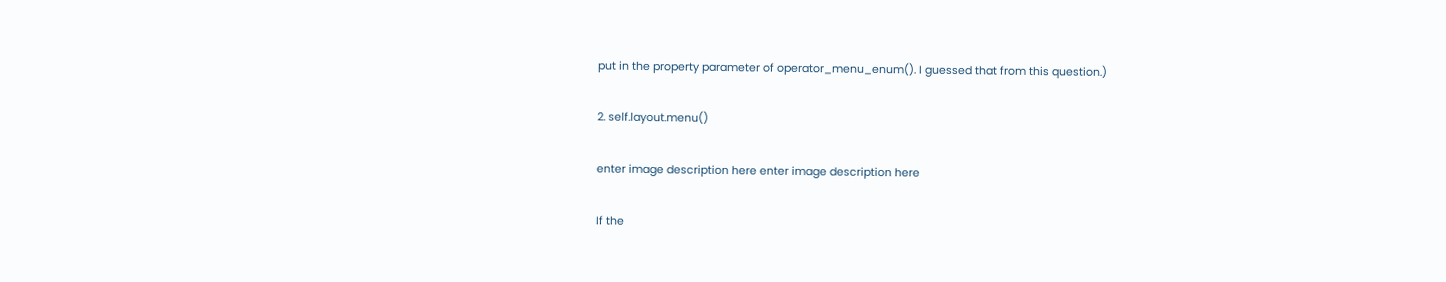put in the property parameter of operator_menu_enum(). I guessed that from this question.)

2. self.layout.menu()

enter image description here enter image description here

If the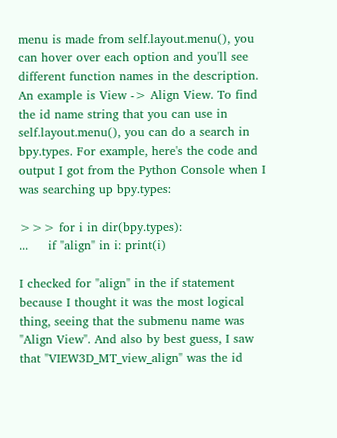menu is made from self.layout.menu(), you can hover over each option and you'll see different function names in the description. An example is View -> Align View. To find the id name string that you can use in self.layout.menu(), you can do a search in bpy.types. For example, here's the code and output I got from the Python Console when I was searching up bpy.types:

>>> for i in dir(bpy.types):
...     if "align" in i: print(i)

I checked for "align" in the if statement because I thought it was the most logical thing, seeing that the submenu name was "Align View". And also by best guess, I saw that "VIEW3D_MT_view_align" was the id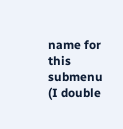name for this submenu (I double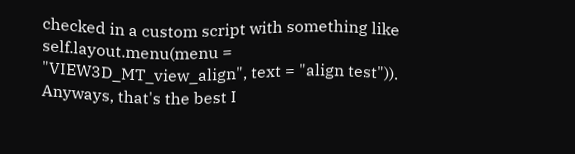checked in a custom script with something like self.layout.menu(menu = "VIEW3D_MT_view_align", text = "align test")). Anyways, that's the best I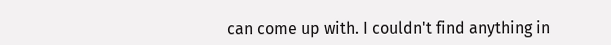can come up with. I couldn't find anything in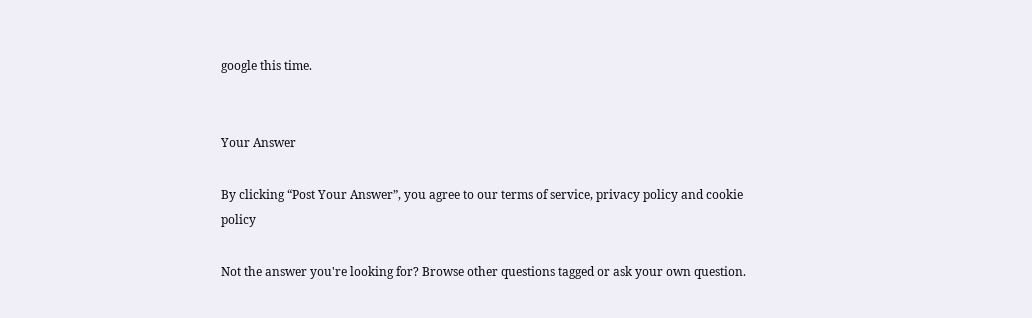google this time.


Your Answer

By clicking “Post Your Answer”, you agree to our terms of service, privacy policy and cookie policy

Not the answer you're looking for? Browse other questions tagged or ask your own question.